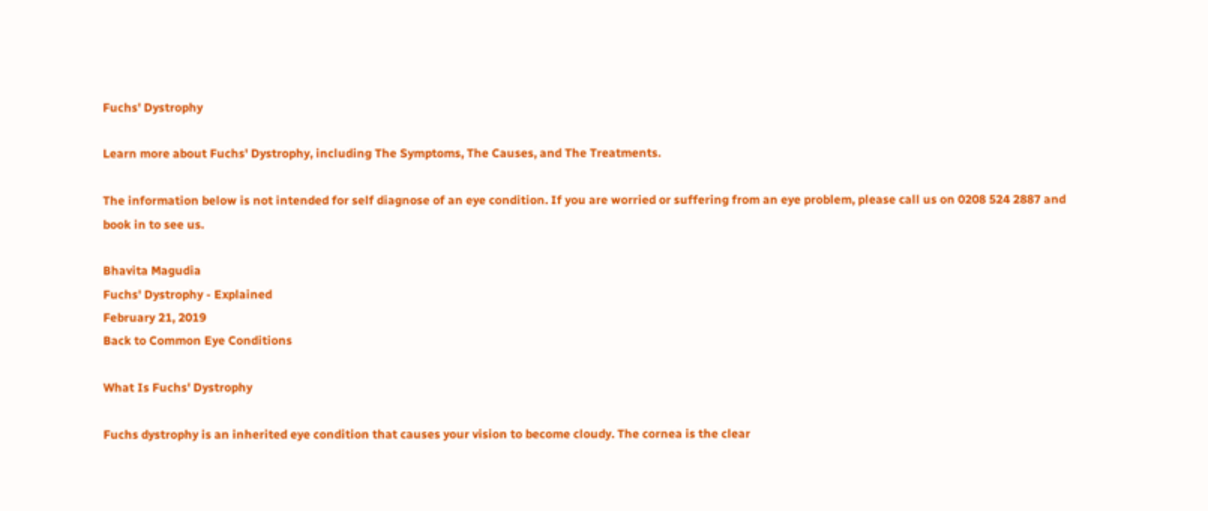Fuchs' Dystrophy

Learn more about Fuchs' Dystrophy, including The Symptoms, The Causes, and The Treatments.

The information below is not intended for self diagnose of an eye condition. If you are worried or suffering from an eye problem, please call us on 0208 524 2887 and book in to see us.

Bhavita Magudia
Fuchs' Dystrophy - Explained
February 21, 2019
Back to Common Eye Conditions

What Is Fuchs' Dystrophy

Fuchs dystrophy is an inherited eye condition that causes your vision to become cloudy. The cornea is the clear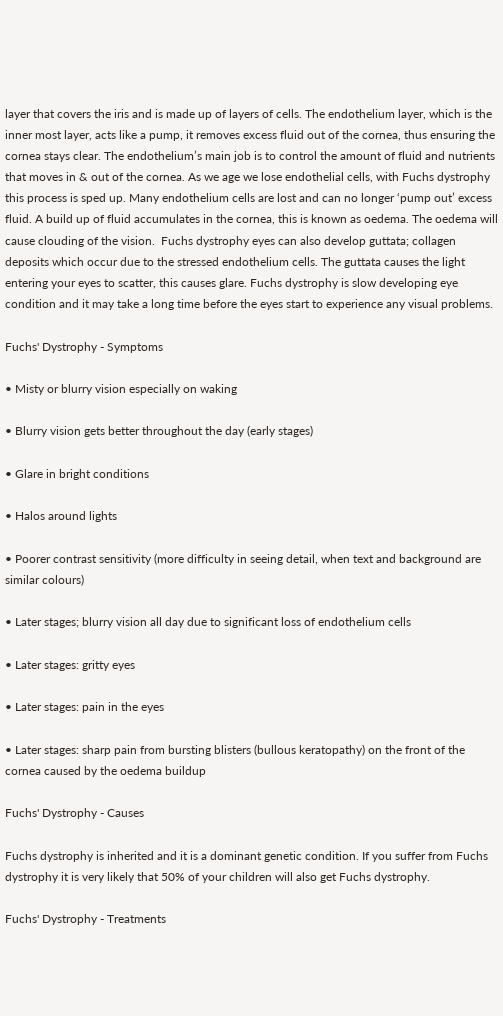layer that covers the iris and is made up of layers of cells. The endothelium layer, which is the inner most layer, acts like a pump, it removes excess fluid out of the cornea, thus ensuring the cornea stays clear. The endothelium’s main job is to control the amount of fluid and nutrients that moves in & out of the cornea. As we age we lose endothelial cells, with Fuchs dystrophy this process is sped up. Many endothelium cells are lost and can no longer ‘pump out’ excess fluid. A build up of fluid accumulates in the cornea, this is known as oedema. The oedema will cause clouding of the vision.  Fuchs dystrophy eyes can also develop guttata; collagen deposits which occur due to the stressed endothelium cells. The guttata causes the light entering your eyes to scatter, this causes glare. Fuchs dystrophy is slow developing eye condition and it may take a long time before the eyes start to experience any visual problems.

Fuchs' Dystrophy - Symptoms

• Misty or blurry vision especially on waking

• Blurry vision gets better throughout the day (early stages)

• Glare in bright conditions

• Halos around lights

• Poorer contrast sensitivity (more difficulty in seeing detail, when text and background are similar colours)

• Later stages; blurry vision all day due to significant loss of endothelium cells

• Later stages: gritty eyes

• Later stages: pain in the eyes

• Later stages: sharp pain from bursting blisters (bullous keratopathy) on the front of the cornea caused by the oedema buildup

Fuchs' Dystrophy - Causes

Fuchs dystrophy is inherited and it is a dominant genetic condition. If you suffer from Fuchs dystrophy it is very likely that 50% of your children will also get Fuchs dystrophy.

Fuchs' Dystrophy - Treatments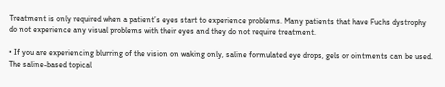Treatment is only required when a patient’s eyes start to experience problems. Many patients that have Fuchs dystrophy do not experience any visual problems with their eyes and they do not require treatment.

• If you are experiencing blurring of the vision on waking only, saline formulated eye drops, gels or ointments can be used.  The saline-based topical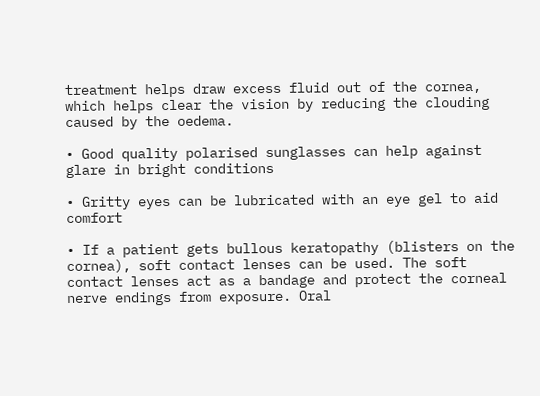treatment helps draw excess fluid out of the cornea, which helps clear the vision by reducing the clouding caused by the oedema.

• Good quality polarised sunglasses can help against glare in bright conditions

• Gritty eyes can be lubricated with an eye gel to aid comfort

• If a patient gets bullous keratopathy (blisters on the cornea), soft contact lenses can be used. The soft contact lenses act as a bandage and protect the corneal nerve endings from exposure. Oral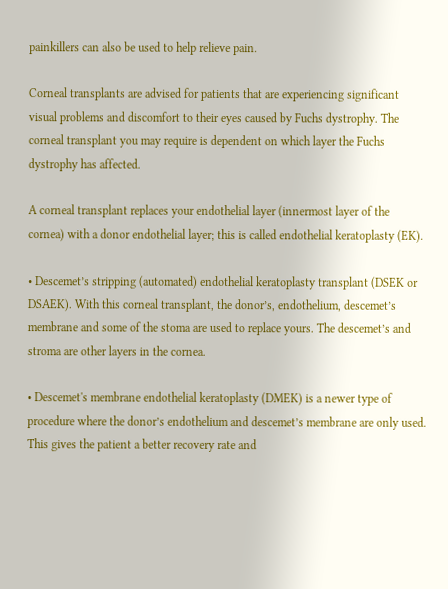painkillers can also be used to help relieve pain.

Corneal transplants are advised for patients that are experiencing significant visual problems and discomfort to their eyes caused by Fuchs dystrophy. The corneal transplant you may require is dependent on which layer the Fuchs dystrophy has affected.

A corneal transplant replaces your endothelial layer (innermost layer of the cornea) with a donor endothelial layer; this is called endothelial keratoplasty (EK).

• Descemet’s stripping (automated) endothelial keratoplasty transplant (DSEK or DSAEK). With this corneal transplant, the donor’s, endothelium, descemet’s membrane and some of the stoma are used to replace yours. The descemet’s and stroma are other layers in the cornea.

• Descemet's membrane endothelial keratoplasty (DMEK) is a newer type of procedure where the donor’s endothelium and descemet’s membrane are only used. This gives the patient a better recovery rate and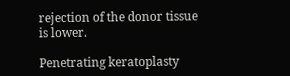rejection of the donor tissue is lower.

Penetrating keratoplasty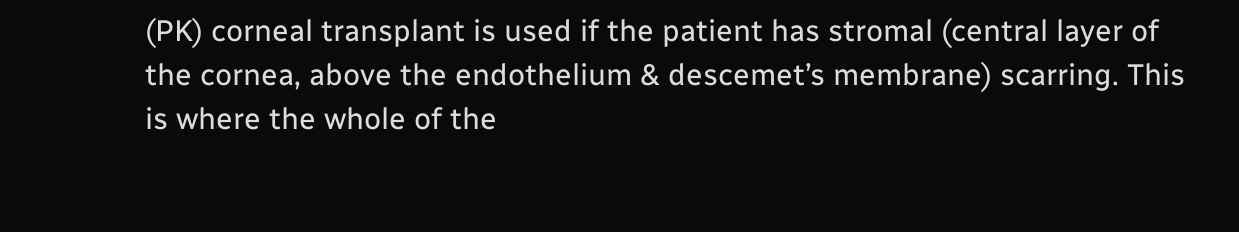(PK) corneal transplant is used if the patient has stromal (central layer of the cornea, above the endothelium & descemet’s membrane) scarring. This is where the whole of the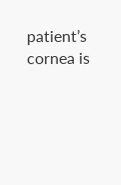patient’s cornea is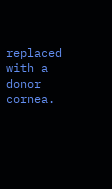replaced with a donor cornea.